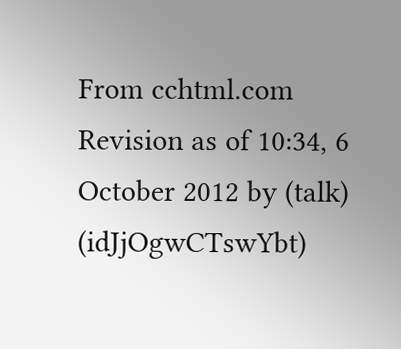From cchtml.com
Revision as of 10:34, 6 October 2012 by (talk) (idJjOgwCTswYbt)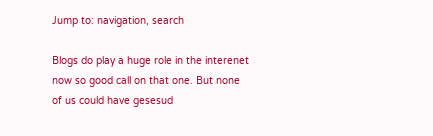Jump to: navigation, search

Blogs do play a huge role in the interenet now so good call on that one. But none of us could have gesesud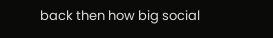back then how big social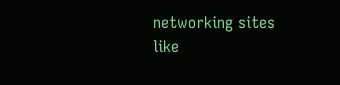networking sites like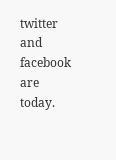twitter and facebook are today.